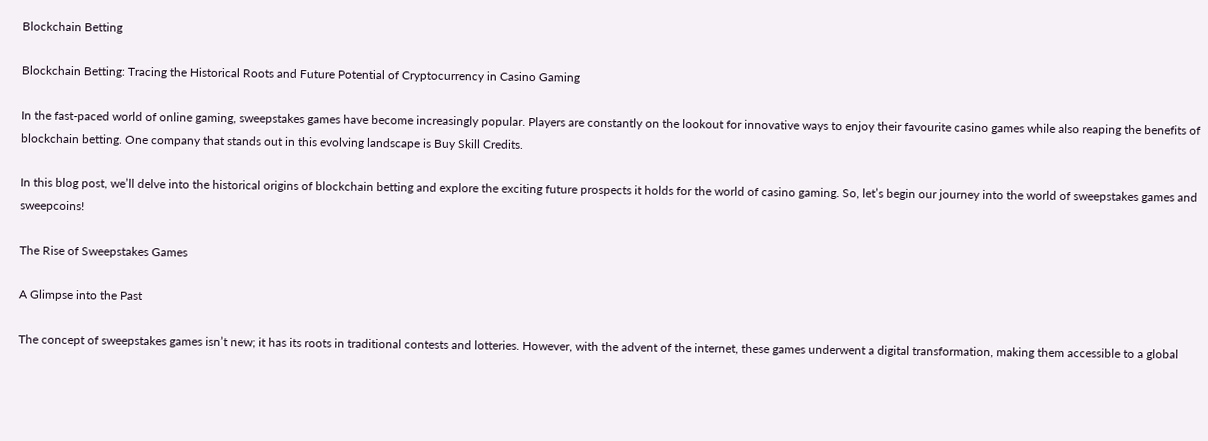Blockchain Betting

Blockchain Betting: Tracing the Historical Roots and Future Potential of Cryptocurrency in Casino Gaming

In the fast-paced world of online gaming, sweepstakes games have become increasingly popular. Players are constantly on the lookout for innovative ways to enjoy their favourite casino games while also reaping the benefits of blockchain betting. One company that stands out in this evolving landscape is Buy Skill Credits.

In this blog post, we’ll delve into the historical origins of blockchain betting and explore the exciting future prospects it holds for the world of casino gaming. So, let’s begin our journey into the world of sweepstakes games and sweepcoins!

The Rise of Sweepstakes Games

A Glimpse into the Past

The concept of sweepstakes games isn’t new; it has its roots in traditional contests and lotteries. However, with the advent of the internet, these games underwent a digital transformation, making them accessible to a global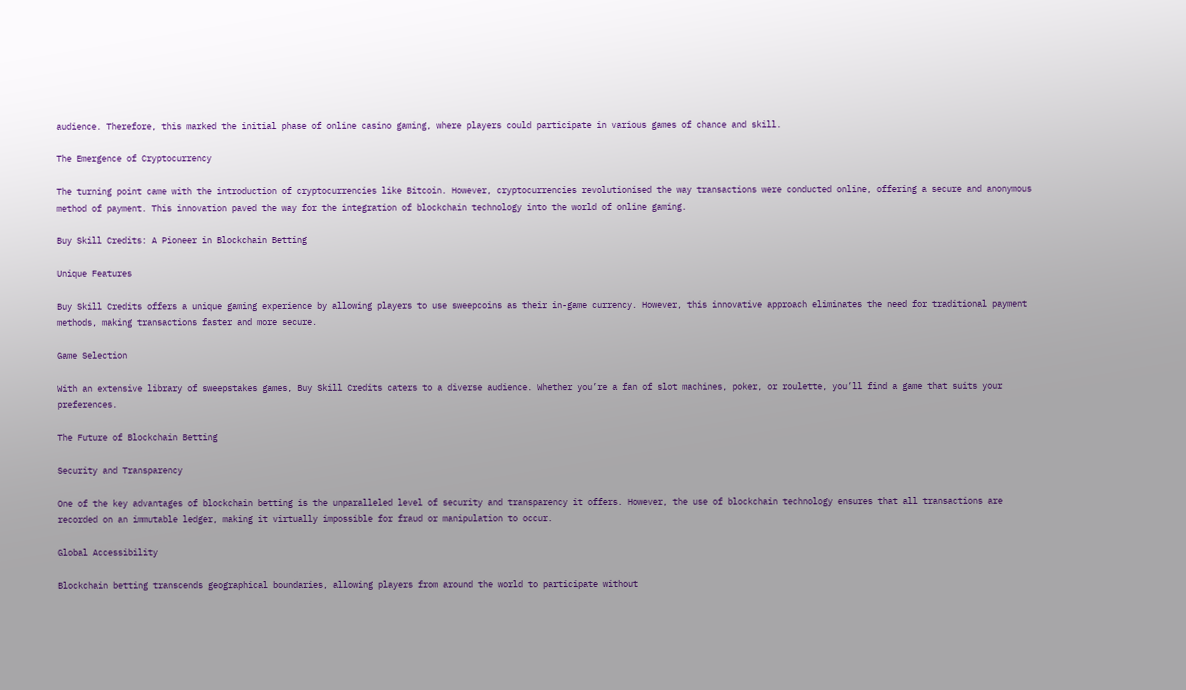audience. Therefore, this marked the initial phase of online casino gaming, where players could participate in various games of chance and skill.

The Emergence of Cryptocurrency

The turning point came with the introduction of cryptocurrencies like Bitcoin. However, cryptocurrencies revolutionised the way transactions were conducted online, offering a secure and anonymous method of payment. This innovation paved the way for the integration of blockchain technology into the world of online gaming.

Buy Skill Credits: A Pioneer in Blockchain Betting

Unique Features

Buy Skill Credits offers a unique gaming experience by allowing players to use sweepcoins as their in-game currency. However, this innovative approach eliminates the need for traditional payment methods, making transactions faster and more secure.

Game Selection

With an extensive library of sweepstakes games, Buy Skill Credits caters to a diverse audience. Whether you’re a fan of slot machines, poker, or roulette, you’ll find a game that suits your preferences.

The Future of Blockchain Betting

Security and Transparency

One of the key advantages of blockchain betting is the unparalleled level of security and transparency it offers. However, the use of blockchain technology ensures that all transactions are recorded on an immutable ledger, making it virtually impossible for fraud or manipulation to occur.

Global Accessibility

Blockchain betting transcends geographical boundaries, allowing players from around the world to participate without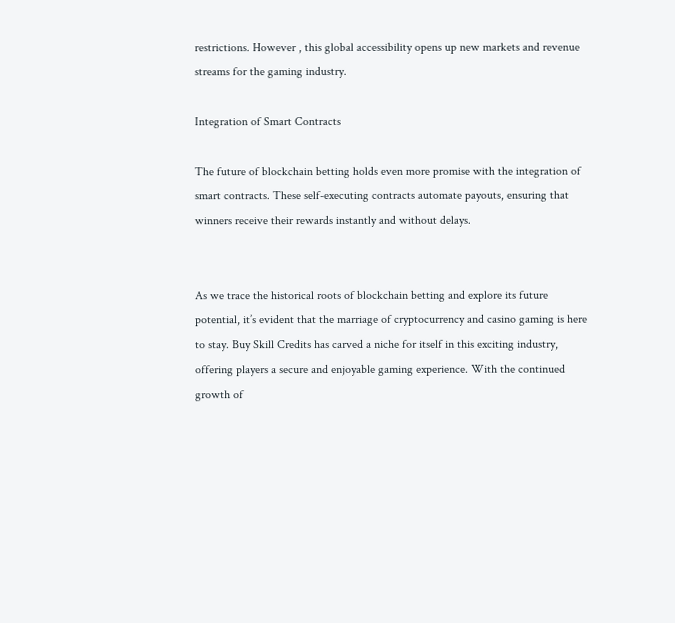restrictions. However , this global accessibility opens up new markets and revenue streams for the gaming industry.

Integration of Smart Contracts

The future of blockchain betting holds even more promise with the integration of smart contracts. These self-executing contracts automate payouts, ensuring that winners receive their rewards instantly and without delays.


As we trace the historical roots of blockchain betting and explore its future potential, it’s evident that the marriage of cryptocurrency and casino gaming is here to stay. Buy Skill Credits has carved a niche for itself in this exciting industry, offering players a secure and enjoyable gaming experience. With the continued growth of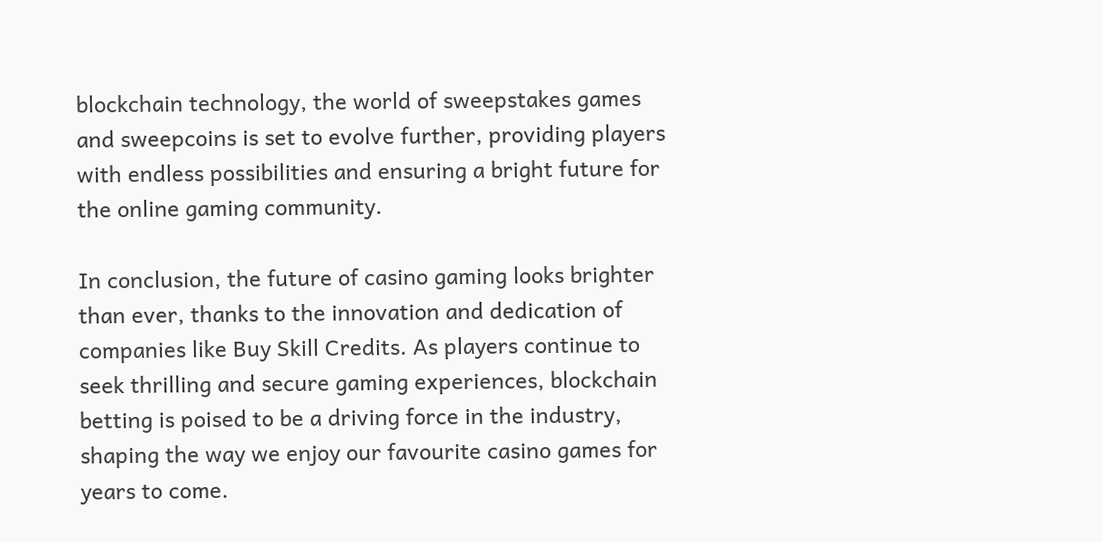blockchain technology, the world of sweepstakes games and sweepcoins is set to evolve further, providing players with endless possibilities and ensuring a bright future for the online gaming community.

In conclusion, the future of casino gaming looks brighter than ever, thanks to the innovation and dedication of companies like Buy Skill Credits. As players continue to seek thrilling and secure gaming experiences, blockchain betting is poised to be a driving force in the industry, shaping the way we enjoy our favourite casino games for years to come.